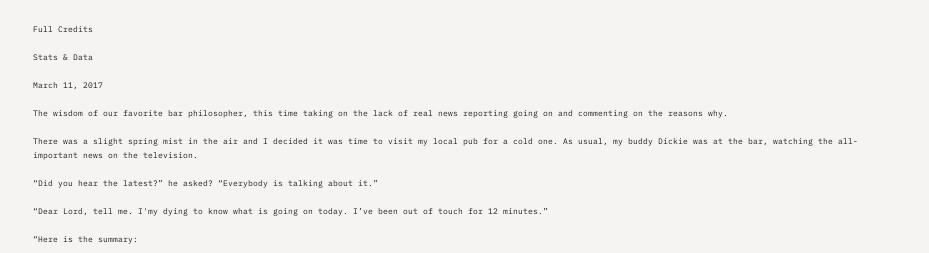Full Credits

Stats & Data

March 11, 2017

The wisdom of our favorite bar philosopher, this time taking on the lack of real news reporting going on and commenting on the reasons why.

There was a slight spring mist in the air and I decided it was time to visit my local pub for a cold one. As usual, my buddy Dickie was at the bar, watching the all-important news on the television.

“Did you hear the latest?” he asked? “Everybody is talking about it.”

“Dear Lord, tell me. I'my dying to know what is going on today. I’ve been out of touch for 12 minutes.”

“Here is the summary: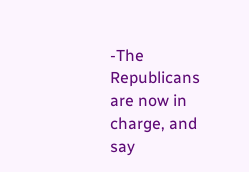-The Republicans are now in charge, and say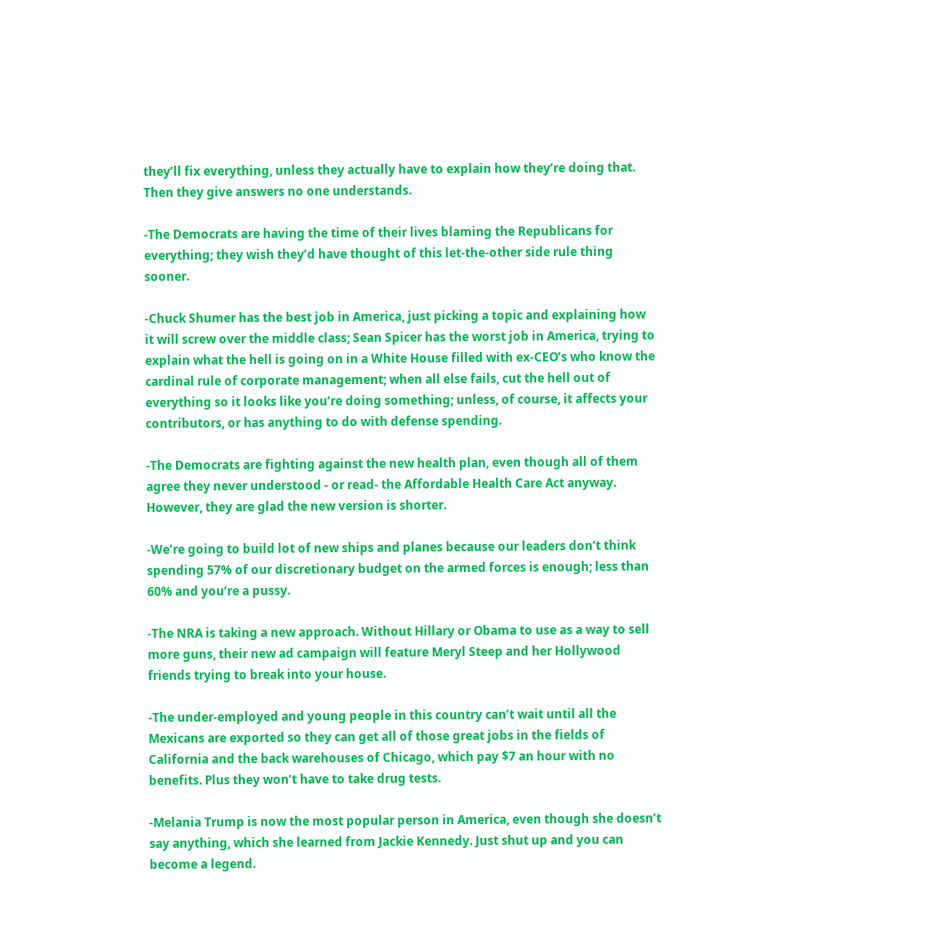they’ll fix everything, unless they actually have to explain how they’re doing that. Then they give answers no one understands.

-The Democrats are having the time of their lives blaming the Republicans for everything; they wish they’d have thought of this let-the-other side rule thing sooner.

-Chuck Shumer has the best job in America, just picking a topic and explaining how it will screw over the middle class; Sean Spicer has the worst job in America, trying to explain what the hell is going on in a White House filled with ex-CEO’s who know the cardinal rule of corporate management; when all else fails, cut the hell out of everything so it looks like you’re doing something; unless, of course, it affects your contributors, or has anything to do with defense spending.

-The Democrats are fighting against the new health plan, even though all of them agree they never understood - or read- the Affordable Health Care Act anyway. However, they are glad the new version is shorter.

-We’re going to build lot of new ships and planes because our leaders don’t think spending 57% of our discretionary budget on the armed forces is enough; less than 60% and you’re a pussy.

-The NRA is taking a new approach. Without Hillary or Obama to use as a way to sell more guns, their new ad campaign will feature Meryl Steep and her Hollywood friends trying to break into your house.

-The under-employed and young people in this country can’t wait until all the Mexicans are exported so they can get all of those great jobs in the fields of California and the back warehouses of Chicago, which pay $7 an hour with no benefits. Plus they won’t have to take drug tests.

-Melania Trump is now the most popular person in America, even though she doesn’t say anything, which she learned from Jackie Kennedy. Just shut up and you can become a legend.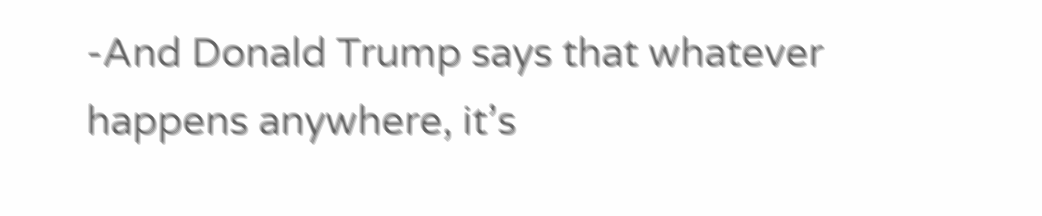-And Donald Trump says that whatever happens anywhere, it’s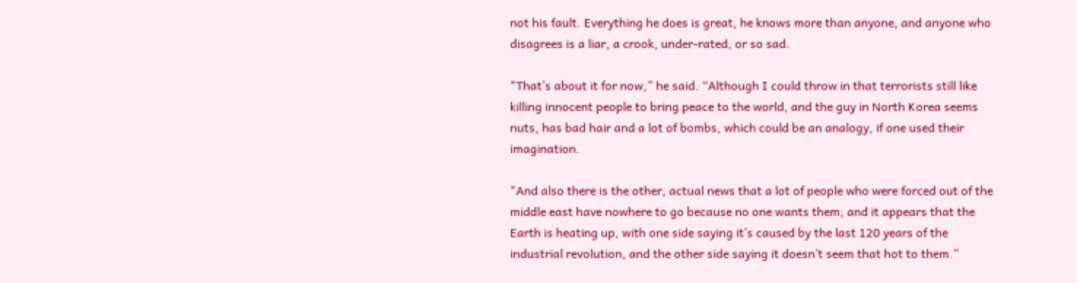not his fault. Everything he does is great, he knows more than anyone, and anyone who disagrees is a liar, a crook, under-rated, or so sad.

"That’s about it for now,” he said. “Although I could throw in that terrorists still like killing innocent people to bring peace to the world, and the guy in North Korea seems nuts, has bad hair and a lot of bombs, which could be an analogy, if one used their imagination.

"And also there is the other, actual news that a lot of people who were forced out of the middle east have nowhere to go because no one wants them; and it appears that the Earth is heating up, with one side saying it’s caused by the last 120 years of the industrial revolution, and the other side saying it doesn’t seem that hot to them.”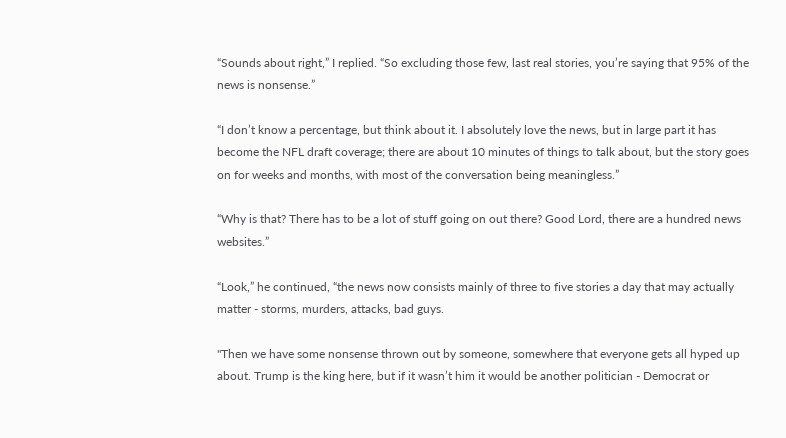“Sounds about right,” I replied. “So excluding those few, last real stories, you’re saying that 95% of the news is nonsense.”

“I don’t know a percentage, but think about it. I absolutely love the news, but in large part it has become the NFL draft coverage; there are about 10 minutes of things to talk about, but the story goes on for weeks and months, with most of the conversation being meaningless.”

“Why is that? There has to be a lot of stuff going on out there? Good Lord, there are a hundred news websites.”

“Look,” he continued, “the news now consists mainly of three to five stories a day that may actually matter - storms, murders, attacks, bad guys.

"Then we have some nonsense thrown out by someone, somewhere that everyone gets all hyped up about. Trump is the king here, but if it wasn’t him it would be another politician - Democrat or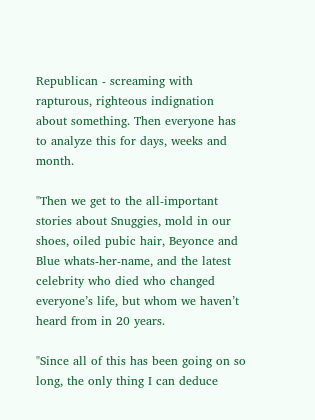Republican - screaming with rapturous, righteous indignation about something. Then everyone has to analyze this for days, weeks and month.

"Then we get to the all-important stories about Snuggies, mold in our shoes, oiled pubic hair, Beyonce and Blue whats-her-name, and the latest celebrity who died who changed everyone’s life, but whom we haven’t heard from in 20 years.

"Since all of this has been going on so long, the only thing I can deduce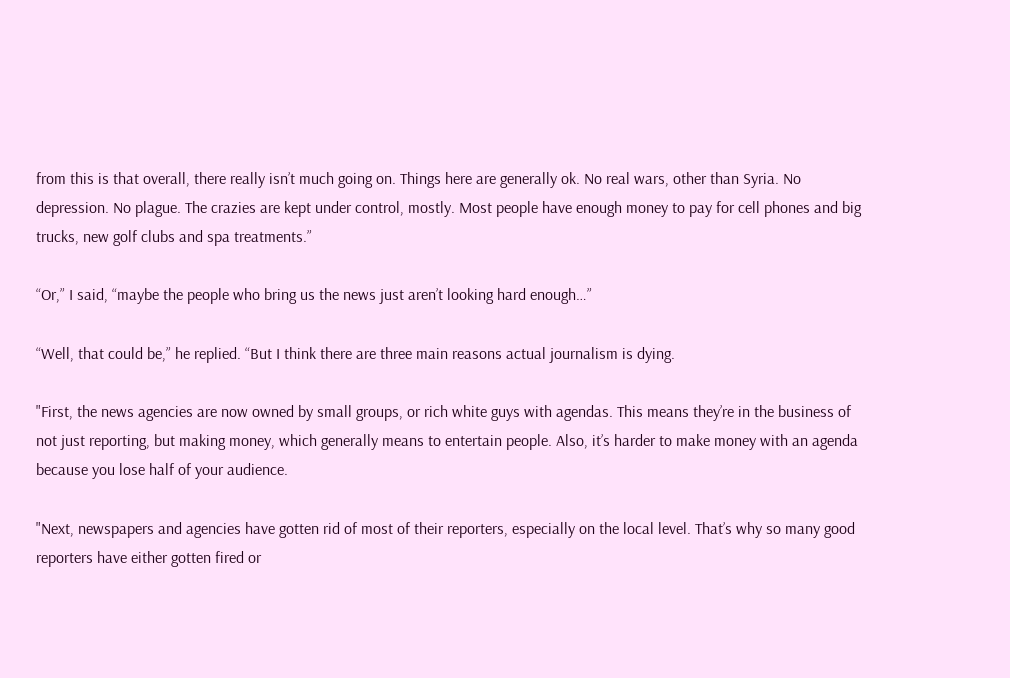from this is that overall, there really isn’t much going on. Things here are generally ok. No real wars, other than Syria. No depression. No plague. The crazies are kept under control, mostly. Most people have enough money to pay for cell phones and big trucks, new golf clubs and spa treatments.”

“Or,” I said, “maybe the people who bring us the news just aren’t looking hard enough…”

“Well, that could be,” he replied. “But I think there are three main reasons actual journalism is dying.

"First, the news agencies are now owned by small groups, or rich white guys with agendas. This means they’re in the business of not just reporting, but making money, which generally means to entertain people. Also, it’s harder to make money with an agenda because you lose half of your audience.

"Next, newspapers and agencies have gotten rid of most of their reporters, especially on the local level. That’s why so many good reporters have either gotten fired or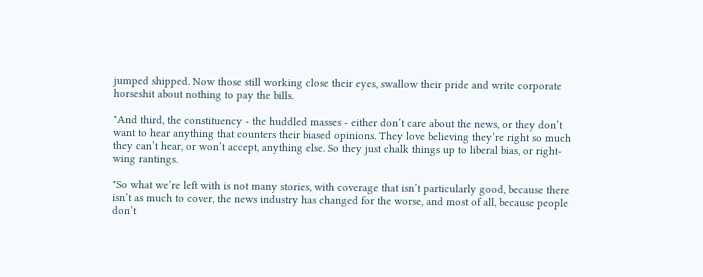jumped shipped. Now those still working close their eyes, swallow their pride and write corporate horseshit about nothing to pay the bills.

"And third, the constituency - the huddled masses - either don’t care about the news, or they don’t want to hear anything that counters their biased opinions. They love believing they’re right so much they can’t hear, or won’t accept, anything else. So they just chalk things up to liberal bias, or right-wing rantings.

"So what we’re left with is not many stories, with coverage that isn’t particularly good, because there isn’t as much to cover, the news industry has changed for the worse, and most of all, because people don’t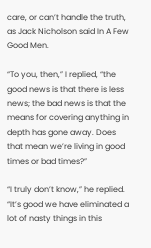care, or can’t handle the truth, as Jack Nicholson said In A Few Good Men.

“To you, then,” I replied, “the good news is that there is less news; the bad news is that the means for covering anything in depth has gone away. Does that mean we’re living in good times or bad times?”

“I truly don’t know,” he replied. “It’s good we have eliminated a lot of nasty things in this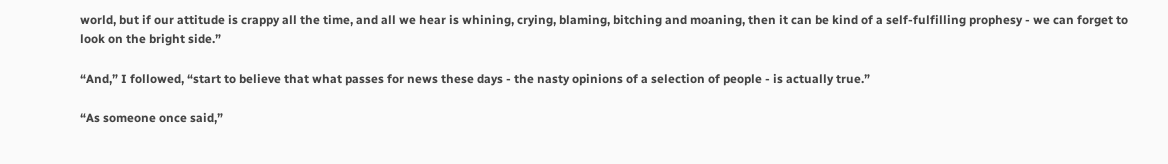world, but if our attitude is crappy all the time, and all we hear is whining, crying, blaming, bitching and moaning, then it can be kind of a self-fulfilling prophesy - we can forget to look on the bright side.”

“And,” I followed, “start to believe that what passes for news these days - the nasty opinions of a selection of people - is actually true.”

“As someone once said,”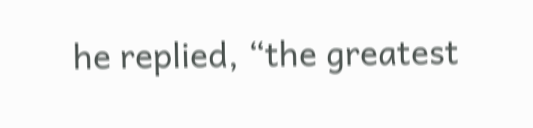he replied, “the greatest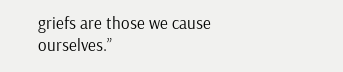griefs are those we cause ourselves.”